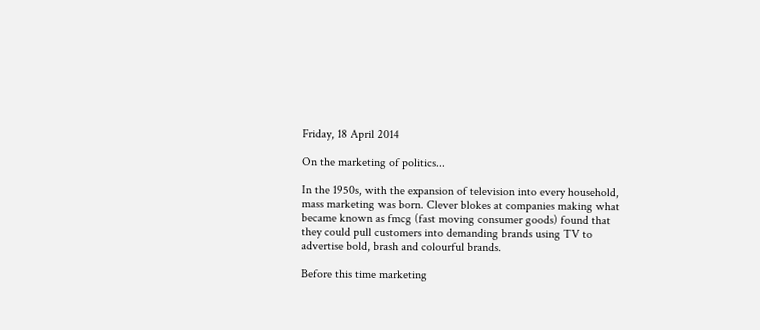Friday, 18 April 2014

On the marketing of politics...

In the 1950s, with the expansion of television into every household, mass marketing was born. Clever blokes at companies making what became known as fmcg (fast moving consumer goods) found that they could pull customers into demanding brands using TV to advertise bold, brash and colourful brands.

Before this time marketing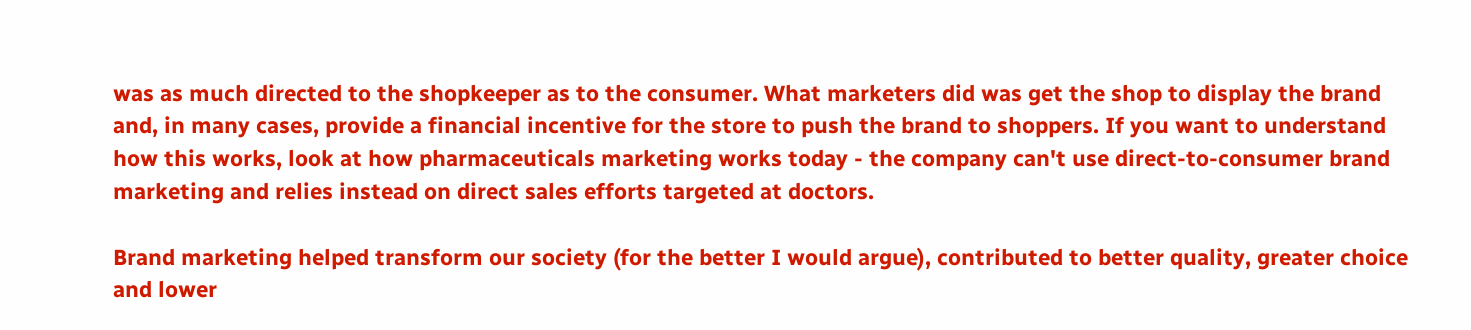was as much directed to the shopkeeper as to the consumer. What marketers did was get the shop to display the brand and, in many cases, provide a financial incentive for the store to push the brand to shoppers. If you want to understand how this works, look at how pharmaceuticals marketing works today - the company can't use direct-to-consumer brand marketing and relies instead on direct sales efforts targeted at doctors.

Brand marketing helped transform our society (for the better I would argue), contributed to better quality, greater choice and lower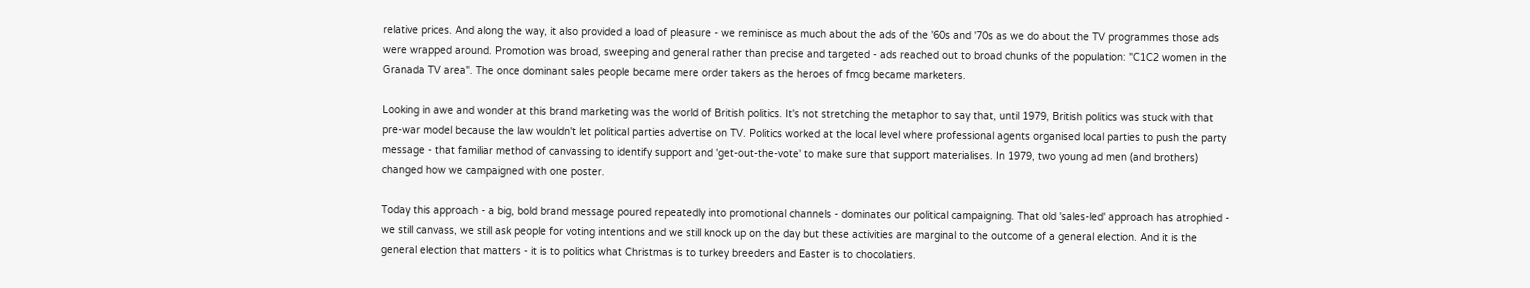relative prices. And along the way, it also provided a load of pleasure - we reminisce as much about the ads of the '60s and '70s as we do about the TV programmes those ads were wrapped around. Promotion was broad, sweeping and general rather than precise and targeted - ads reached out to broad chunks of the population: "C1C2 women in the Granada TV area". The once dominant sales people became mere order takers as the heroes of fmcg became marketers.

Looking in awe and wonder at this brand marketing was the world of British politics. It's not stretching the metaphor to say that, until 1979, British politics was stuck with that pre-war model because the law wouldn't let political parties advertise on TV. Politics worked at the local level where professional agents organised local parties to push the party message - that familiar method of canvassing to identify support and 'get-out-the-vote' to make sure that support materialises. In 1979, two young ad men (and brothers) changed how we campaigned with one poster.

Today this approach - a big, bold brand message poured repeatedly into promotional channels - dominates our political campaigning. That old 'sales-led' approach has atrophied - we still canvass, we still ask people for voting intentions and we still knock up on the day but these activities are marginal to the outcome of a general election. And it is the general election that matters - it is to politics what Christmas is to turkey breeders and Easter is to chocolatiers.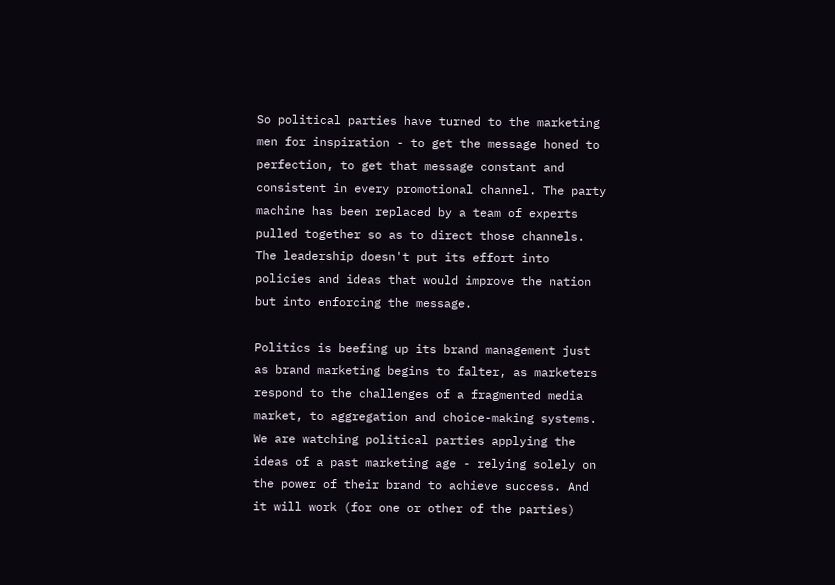So political parties have turned to the marketing men for inspiration - to get the message honed to perfection, to get that message constant and consistent in every promotional channel. The party machine has been replaced by a team of experts pulled together so as to direct those channels. The leadership doesn't put its effort into policies and ideas that would improve the nation but into enforcing the message.

Politics is beefing up its brand management just as brand marketing begins to falter, as marketers respond to the challenges of a fragmented media market, to aggregation and choice-making systems. We are watching political parties applying the ideas of a past marketing age - relying solely on the power of their brand to achieve success. And it will work (for one or other of the parties)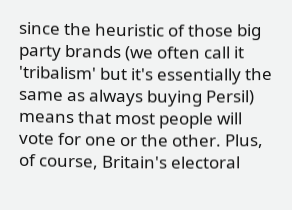since the heuristic of those big party brands (we often call it 'tribalism' but it's essentially the same as always buying Persil) means that most people will vote for one or the other. Plus, of course, Britain's electoral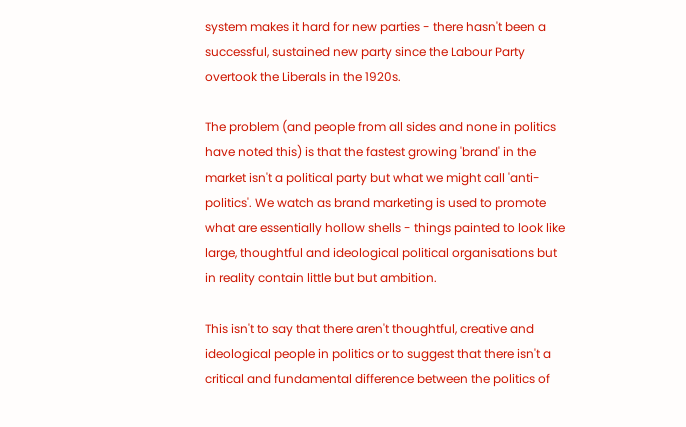system makes it hard for new parties - there hasn't been a successful, sustained new party since the Labour Party overtook the Liberals in the 1920s.

The problem (and people from all sides and none in politics have noted this) is that the fastest growing 'brand' in the market isn't a political party but what we might call 'anti-politics'. We watch as brand marketing is used to promote what are essentially hollow shells - things painted to look like large, thoughtful and ideological political organisations but in reality contain little but but ambition.

This isn't to say that there aren't thoughtful, creative and ideological people in politics or to suggest that there isn't a critical and fundamental difference between the politics of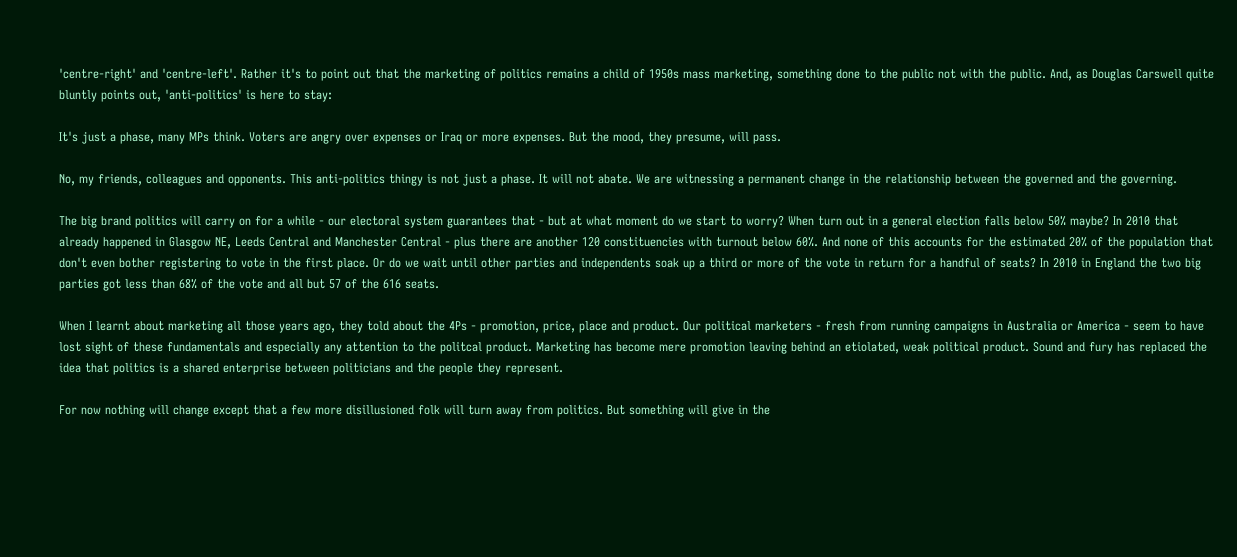'centre-right' and 'centre-left'. Rather it's to point out that the marketing of politics remains a child of 1950s mass marketing, something done to the public not with the public. And, as Douglas Carswell quite bluntly points out, 'anti-politics' is here to stay:

It's just a phase, many MPs think. Voters are angry over expenses or Iraq or more expenses. But the mood, they presume, will pass.

No, my friends, colleagues and opponents. This anti-politics thingy is not just a phase. It will not abate. We are witnessing a permanent change in the relationship between the governed and the governing.

The big brand politics will carry on for a while - our electoral system guarantees that - but at what moment do we start to worry? When turn out in a general election falls below 50% maybe? In 2010 that already happened in Glasgow NE, Leeds Central and Manchester Central - plus there are another 120 constituencies with turnout below 60%. And none of this accounts for the estimated 20% of the population that don't even bother registering to vote in the first place. Or do we wait until other parties and independents soak up a third or more of the vote in return for a handful of seats? In 2010 in England the two big parties got less than 68% of the vote and all but 57 of the 616 seats.

When I learnt about marketing all those years ago, they told about the 4Ps - promotion, price, place and product. Our political marketers - fresh from running campaigns in Australia or America - seem to have lost sight of these fundamentals and especially any attention to the politcal product. Marketing has become mere promotion leaving behind an etiolated, weak political product. Sound and fury has replaced the idea that politics is a shared enterprise between politicians and the people they represent.

For now nothing will change except that a few more disillusioned folk will turn away from politics. But something will give in the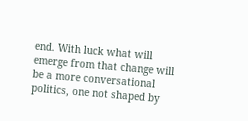end. With luck what will emerge from that change will be a more conversational politics, one not shaped by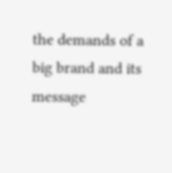the demands of a big brand and its message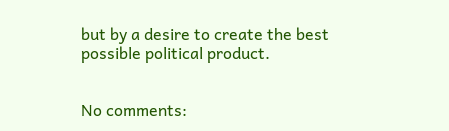but by a desire to create the best possible political product.


No comments: